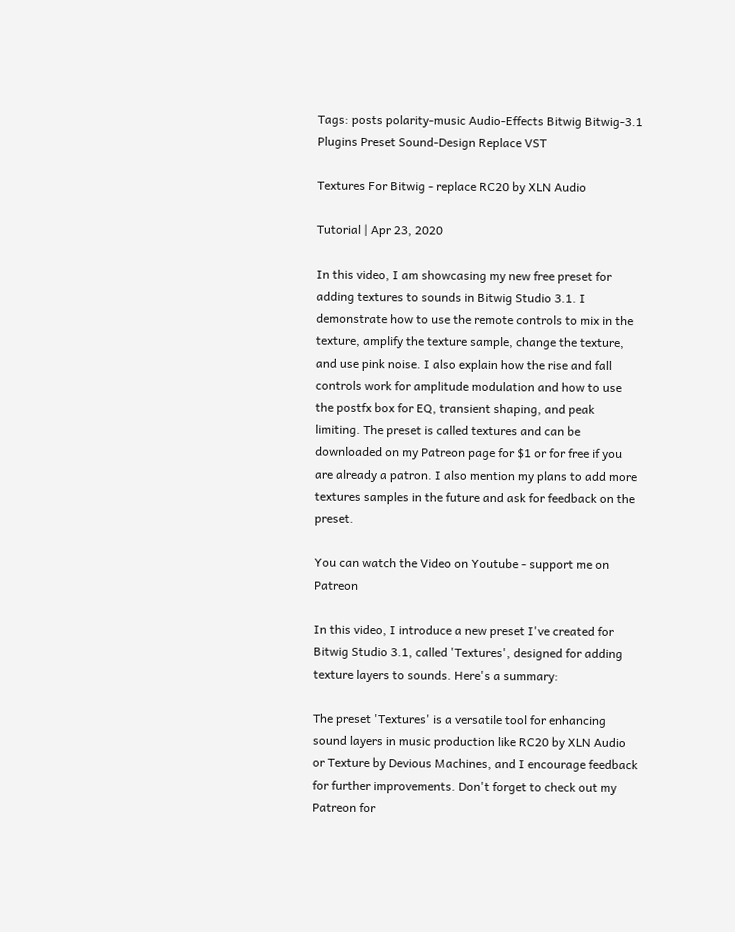Tags: posts polarity-music Audio-Effects Bitwig Bitwig-3.1 Plugins Preset Sound-Design Replace VST

Textures For Bitwig - replace RC20 by XLN Audio

Tutorial | Apr 23, 2020

In this video, I am showcasing my new free preset for adding textures to sounds in Bitwig Studio 3.1. I demonstrate how to use the remote controls to mix in the texture, amplify the texture sample, change the texture, and use pink noise. I also explain how the rise and fall controls work for amplitude modulation and how to use the postfx box for EQ, transient shaping, and peak limiting. The preset is called textures and can be downloaded on my Patreon page for $1 or for free if you are already a patron. I also mention my plans to add more textures samples in the future and ask for feedback on the preset.

You can watch the Video on Youtube - support me on Patreon

In this video, I introduce a new preset I've created for Bitwig Studio 3.1, called 'Textures', designed for adding texture layers to sounds. Here's a summary:

The preset 'Textures' is a versatile tool for enhancing sound layers in music production like RC20 by XLN Audio or Texture by Devious Machines, and I encourage feedback for further improvements. Don't forget to check out my Patreon for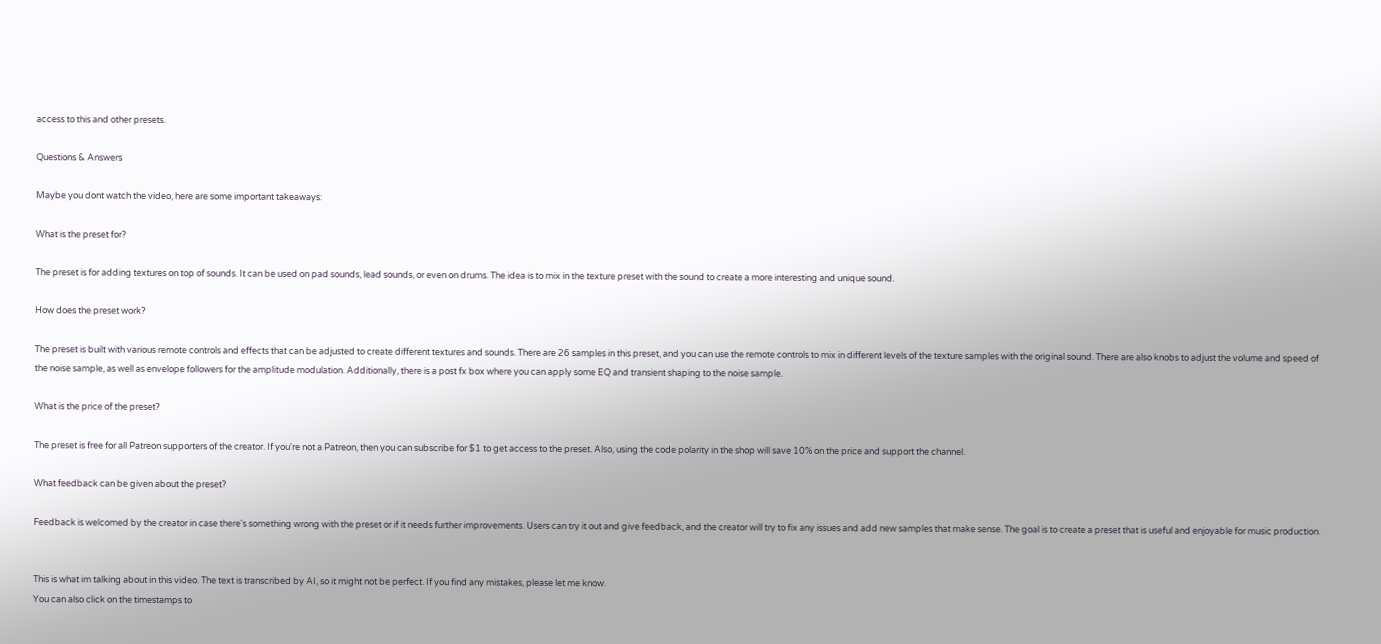access to this and other presets.

Questions & Answers

Maybe you dont watch the video, here are some important takeaways:

What is the preset for?

The preset is for adding textures on top of sounds. It can be used on pad sounds, lead sounds, or even on drums. The idea is to mix in the texture preset with the sound to create a more interesting and unique sound.

How does the preset work?

The preset is built with various remote controls and effects that can be adjusted to create different textures and sounds. There are 26 samples in this preset, and you can use the remote controls to mix in different levels of the texture samples with the original sound. There are also knobs to adjust the volume and speed of the noise sample, as well as envelope followers for the amplitude modulation. Additionally, there is a post fx box where you can apply some EQ and transient shaping to the noise sample.

What is the price of the preset?

The preset is free for all Patreon supporters of the creator. If you're not a Patreon, then you can subscribe for $1 to get access to the preset. Also, using the code polarity in the shop will save 10% on the price and support the channel.

What feedback can be given about the preset?

Feedback is welcomed by the creator in case there's something wrong with the preset or if it needs further improvements. Users can try it out and give feedback, and the creator will try to fix any issues and add new samples that make sense. The goal is to create a preset that is useful and enjoyable for music production.


This is what im talking about in this video. The text is transcribed by AI, so it might not be perfect. If you find any mistakes, please let me know.
You can also click on the timestamps to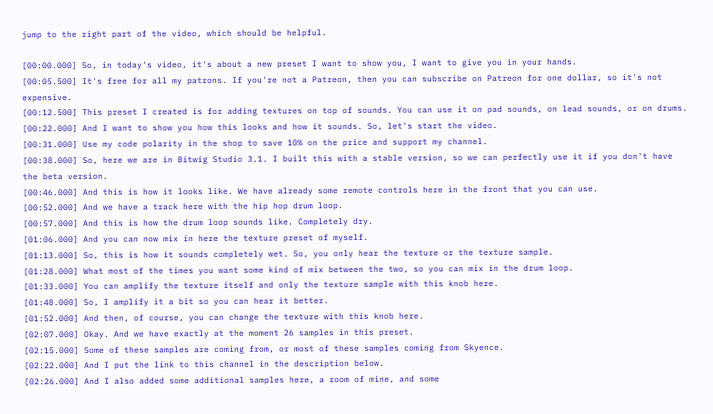jump to the right part of the video, which should be helpful.

[00:00.000] So, in today's video, it's about a new preset I want to show you, I want to give you in your hands.
[00:05.500] It's free for all my patrons. If you're not a Patreon, then you can subscribe on Patreon for one dollar, so it's not expensive.
[00:12.500] This preset I created is for adding textures on top of sounds. You can use it on pad sounds, on lead sounds, or on drums.
[00:22.000] And I want to show you how this looks and how it sounds. So, let's start the video.
[00:31.000] Use my code polarity in the shop to save 10% on the price and support my channel.
[00:38.000] So, here we are in Bitwig Studio 3.1. I built this with a stable version, so we can perfectly use it if you don't have the beta version.
[00:46.000] And this is how it looks like. We have already some remote controls here in the front that you can use.
[00:52.000] And we have a track here with the hip hop drum loop.
[00:57.000] And this is how the drum loop sounds like. Completely dry.
[01:06.000] And you can now mix in here the texture preset of myself.
[01:13.000] So, this is how it sounds completely wet. So, you only hear the texture or the texture sample.
[01:28.000] What most of the times you want some kind of mix between the two, so you can mix in the drum loop.
[01:33.000] You can amplify the texture itself and only the texture sample with this knob here.
[01:48.000] So, I amplify it a bit so you can hear it better.
[01:52.000] And then, of course, you can change the texture with this knob here.
[02:07.000] Okay. And we have exactly at the moment 26 samples in this preset.
[02:15.000] Some of these samples are coming from, or most of these samples coming from Skyence.
[02:22.000] And I put the link to this channel in the description below.
[02:26.000] And I also added some additional samples here, a room of mine, and some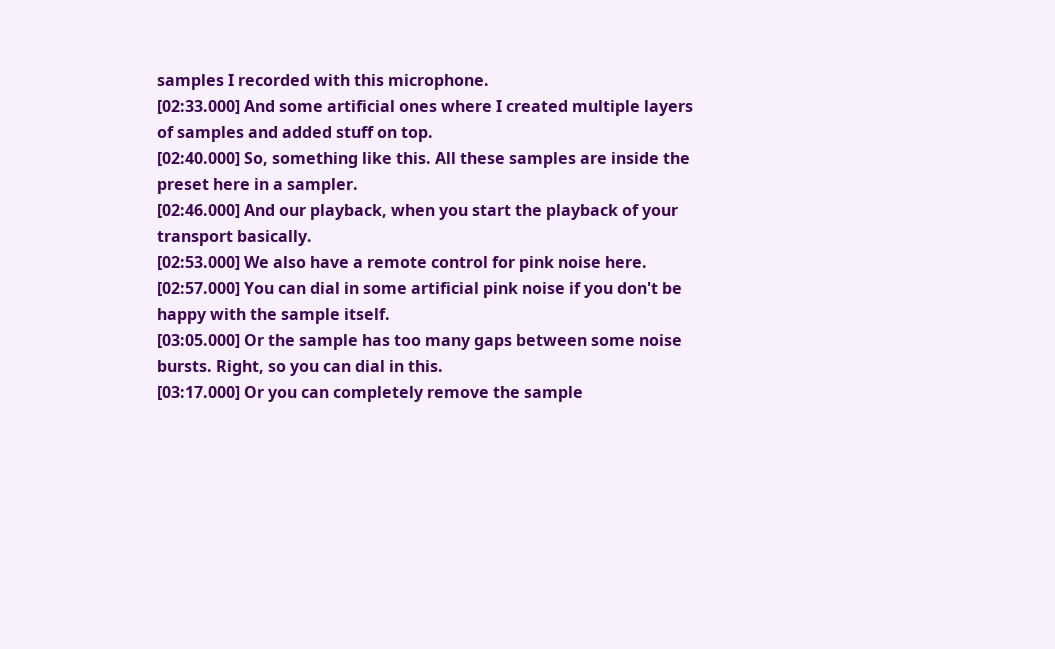samples I recorded with this microphone.
[02:33.000] And some artificial ones where I created multiple layers of samples and added stuff on top.
[02:40.000] So, something like this. All these samples are inside the preset here in a sampler.
[02:46.000] And our playback, when you start the playback of your transport basically.
[02:53.000] We also have a remote control for pink noise here.
[02:57.000] You can dial in some artificial pink noise if you don't be happy with the sample itself.
[03:05.000] Or the sample has too many gaps between some noise bursts. Right, so you can dial in this.
[03:17.000] Or you can completely remove the sample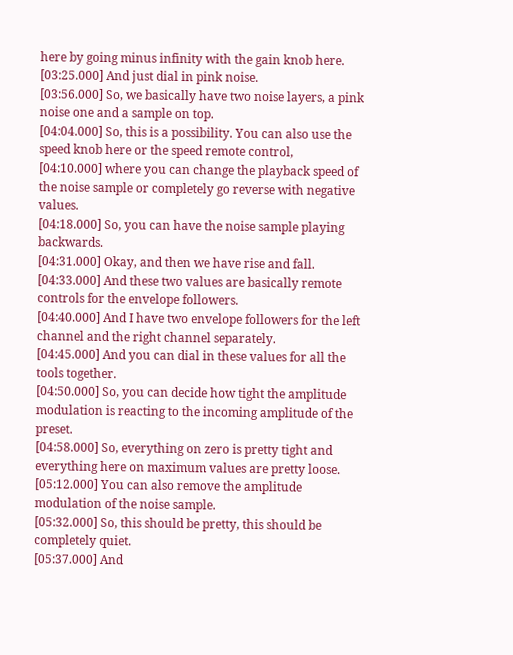here by going minus infinity with the gain knob here.
[03:25.000] And just dial in pink noise.
[03:56.000] So, we basically have two noise layers, a pink noise one and a sample on top.
[04:04.000] So, this is a possibility. You can also use the speed knob here or the speed remote control,
[04:10.000] where you can change the playback speed of the noise sample or completely go reverse with negative values.
[04:18.000] So, you can have the noise sample playing backwards.
[04:31.000] Okay, and then we have rise and fall.
[04:33.000] And these two values are basically remote controls for the envelope followers.
[04:40.000] And I have two envelope followers for the left channel and the right channel separately.
[04:45.000] And you can dial in these values for all the tools together.
[04:50.000] So, you can decide how tight the amplitude modulation is reacting to the incoming amplitude of the preset.
[04:58.000] So, everything on zero is pretty tight and everything here on maximum values are pretty loose.
[05:12.000] You can also remove the amplitude modulation of the noise sample.
[05:32.000] So, this should be pretty, this should be completely quiet.
[05:37.000] And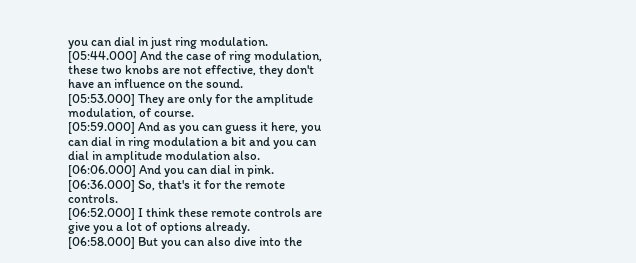you can dial in just ring modulation.
[05:44.000] And the case of ring modulation, these two knobs are not effective, they don't have an influence on the sound.
[05:53.000] They are only for the amplitude modulation, of course.
[05:59.000] And as you can guess it here, you can dial in ring modulation a bit and you can dial in amplitude modulation also.
[06:06.000] And you can dial in pink.
[06:36.000] So, that's it for the remote controls.
[06:52.000] I think these remote controls are give you a lot of options already.
[06:58.000] But you can also dive into the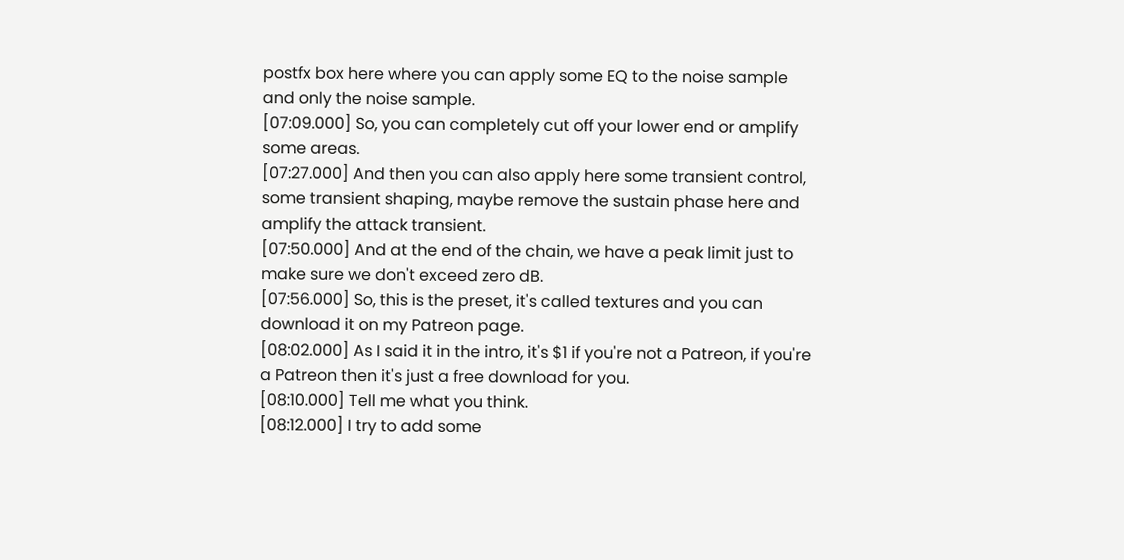postfx box here where you can apply some EQ to the noise sample and only the noise sample.
[07:09.000] So, you can completely cut off your lower end or amplify some areas.
[07:27.000] And then you can also apply here some transient control, some transient shaping, maybe remove the sustain phase here and amplify the attack transient.
[07:50.000] And at the end of the chain, we have a peak limit just to make sure we don't exceed zero dB.
[07:56.000] So, this is the preset, it's called textures and you can download it on my Patreon page.
[08:02.000] As I said it in the intro, it's $1 if you're not a Patreon, if you're a Patreon then it's just a free download for you.
[08:10.000] Tell me what you think.
[08:12.000] I try to add some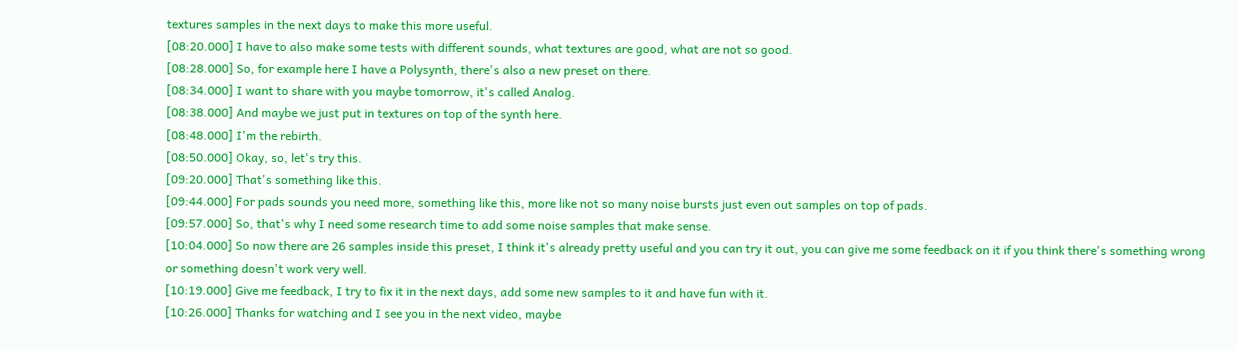textures samples in the next days to make this more useful.
[08:20.000] I have to also make some tests with different sounds, what textures are good, what are not so good.
[08:28.000] So, for example here I have a Polysynth, there's also a new preset on there.
[08:34.000] I want to share with you maybe tomorrow, it's called Analog.
[08:38.000] And maybe we just put in textures on top of the synth here.
[08:48.000] I'm the rebirth.
[08:50.000] Okay, so, let's try this.
[09:20.000] That's something like this.
[09:44.000] For pads sounds you need more, something like this, more like not so many noise bursts just even out samples on top of pads.
[09:57.000] So, that's why I need some research time to add some noise samples that make sense.
[10:04.000] So now there are 26 samples inside this preset, I think it's already pretty useful and you can try it out, you can give me some feedback on it if you think there's something wrong or something doesn't work very well.
[10:19.000] Give me feedback, I try to fix it in the next days, add some new samples to it and have fun with it.
[10:26.000] Thanks for watching and I see you in the next video, maybe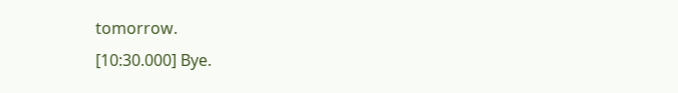tomorrow.
[10:30.000] Bye.